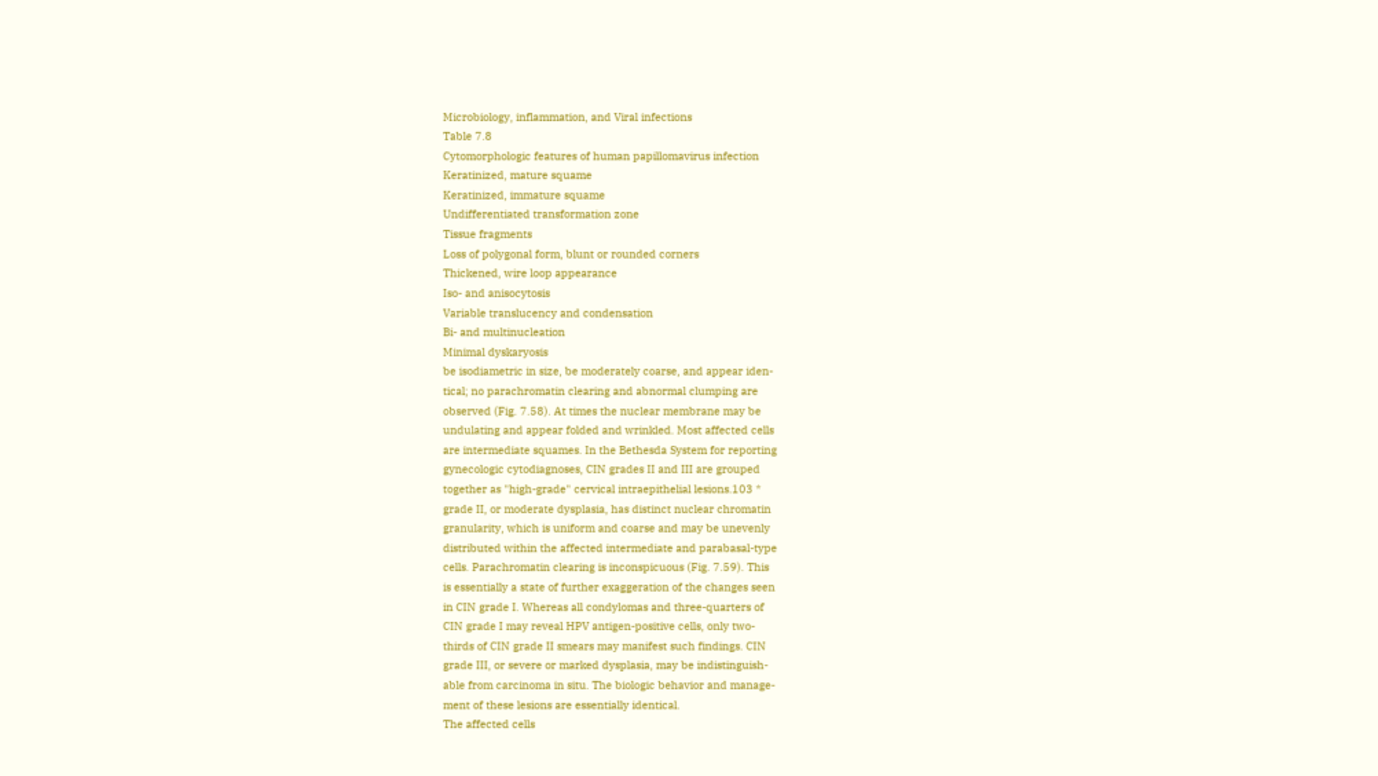Microbiology, inflammation, and Viral infections
Table 7.8
Cytomorphologic features of human papillomavirus infection
Keratinized, mature squame
Keratinized, immature squame
Undifferentiated transformation zone
Tissue fragments
Loss of polygonal form, blunt or rounded corners
Thickened, wire loop appearance
Iso- and anisocytosis
Variable translucency and condensation
Bi- and multinucleation
Minimal dyskaryosis
be isodiametric in size, be moderately coarse, and appear iden-
tical; no parachromatin clearing and abnormal clumping are
observed (Fig. 7.58). At times the nuclear membrane may be
undulating and appear folded and wrinkled. Most affected cells
are intermediate squames. In the Bethesda System for reporting
gynecologic cytodiagnoses, CIN grades II and III are grouped
together as "high-grade" cervical intraepithelial lesions.103 *
grade II, or moderate dysplasia, has distinct nuclear chromatin
granularity, which is uniform and coarse and may be unevenly
distributed within the affected intermediate and parabasal-type
cells. Parachromatin clearing is inconspicuous (Fig. 7.59). This
is essentially a state of further exaggeration of the changes seen
in CIN grade I. Whereas all condylomas and three-quarters of
CIN grade I may reveal HPV antigen-positive cells, only two-
thirds of CIN grade II smears may manifest such findings. CIN
grade III, or severe or marked dysplasia, may be indistinguish-
able from carcinoma in situ. The biologic behavior and manage-
ment of these lesions are essentially identical.
The affected cells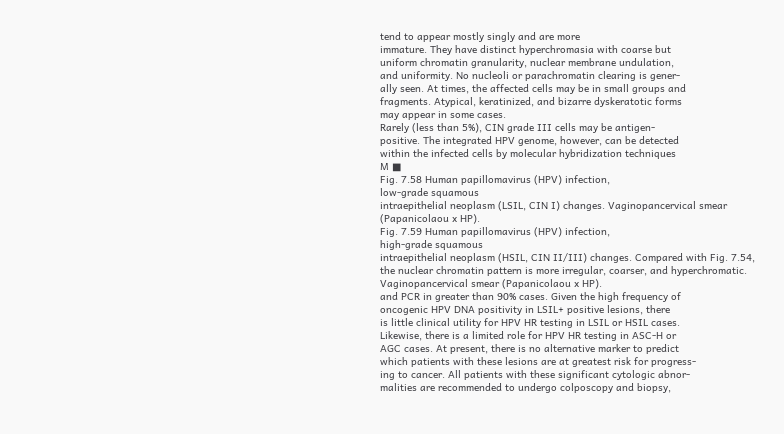tend to appear mostly singly and are more
immature. They have distinct hyperchromasia with coarse but
uniform chromatin granularity, nuclear membrane undulation,
and uniformity. No nucleoli or parachromatin clearing is gener-
ally seen. At times, the affected cells may be in small groups and
fragments. Atypical, keratinized, and bizarre dyskeratotic forms
may appear in some cases.
Rarely (less than 5%), CIN grade III cells may be antigen-
positive. The integrated HPV genome, however, can be detected
within the infected cells by molecular hybridization techniques
M ■
Fig. 7.58 Human papillomavirus (HPV) infection,
low-grade squamous
intraepithelial neoplasm (LSIL, CIN I) changes. Vaginopancervical smear
(Papanicolaou x HP).
Fig. 7.59 Human papillomavirus (HPV) infection,
high-grade squamous
intraepithelial neoplasm (HSIL, CIN II/III) changes. Compared with Fig. 7.54,
the nuclear chromatin pattern is more irregular, coarser, and hyperchromatic.
Vaginopancervical smear (Papanicolaou x HP).
and PCR in greater than 90% cases. Given the high frequency of
oncogenic HPV DNA positivity in LSIL+ positive lesions, there
is little clinical utility for HPV HR testing in LSIL or HSIL cases.
Likewise, there is a limited role for HPV HR testing in ASC-H or
AGC cases. At present, there is no alternative marker to predict
which patients with these lesions are at greatest risk for progress-
ing to cancer. All patients with these significant cytologic abnor-
malities are recommended to undergo colposcopy and biopsy,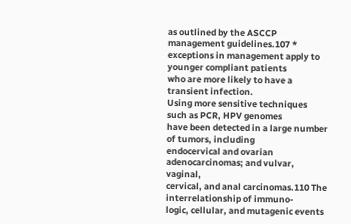as outlined by the ASCCP management guidelines.107 *
exceptions in management apply to younger compliant patients
who are more likely to have a transient infection.
Using more sensitive techniques such as PCR, HPV genomes
have been detected in a large number of tumors, including
endocervical and ovarian adenocarcinomas; and vulvar, vaginal,
cervical, and anal carcinomas.110 The interrelationship of immuno-
logic, cellular, and mutagenic events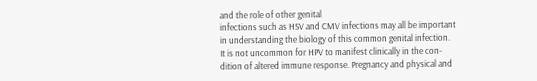and the role of other genital
infections such as HSV and CMV infections may all be important
in understanding the biology of this common genital infection.
It is not uncommon for HPV to manifest clinically in the con-
dition of altered immune response. Pregnancy and physical and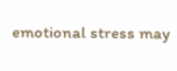emotional stress may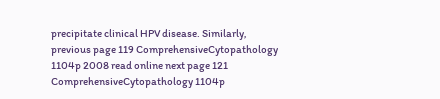precipitate clinical HPV disease. Similarly,
previous page 119 ComprehensiveCytopathology 1104p 2008 read online next page 121 ComprehensiveCytopathology 1104p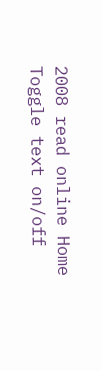2008 read online Home Toggle text on/off